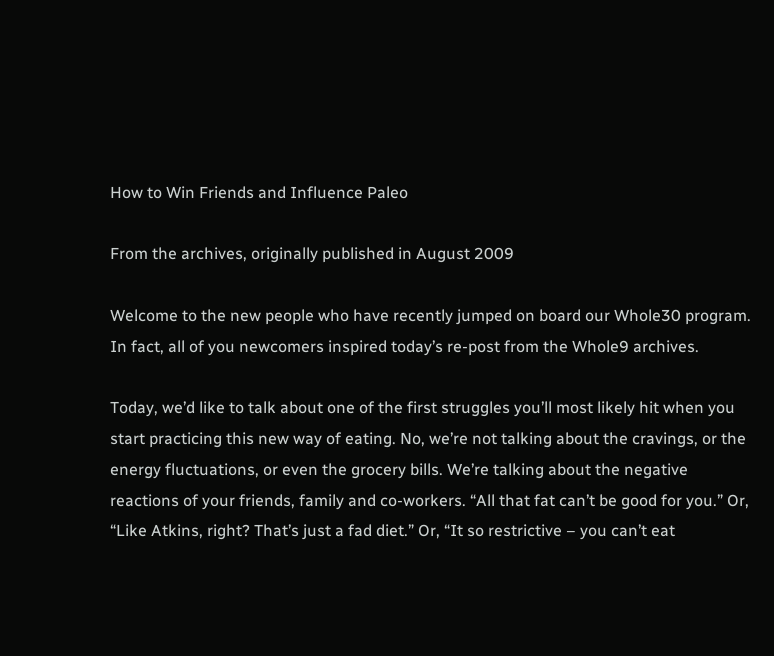How to Win Friends and Influence Paleo

From the archives, originally published in August 2009

Welcome to the new people who have recently jumped on board our Whole30 program. In fact, all of you newcomers inspired today’s re-post from the Whole9 archives.

Today, we’d like to talk about one of the first struggles you’ll most likely hit when you start practicing this new way of eating. No, we’re not talking about the cravings, or the energy fluctuations, or even the grocery bills. We’re talking about the negative reactions of your friends, family and co-workers. “All that fat can’t be good for you.” Or, “Like Atkins, right? That’s just a fad diet.” Or, “It so restrictive – you can’t eat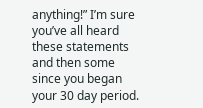anything!” I’m sure you’ve all heard these statements and then some since you began your 30 day period.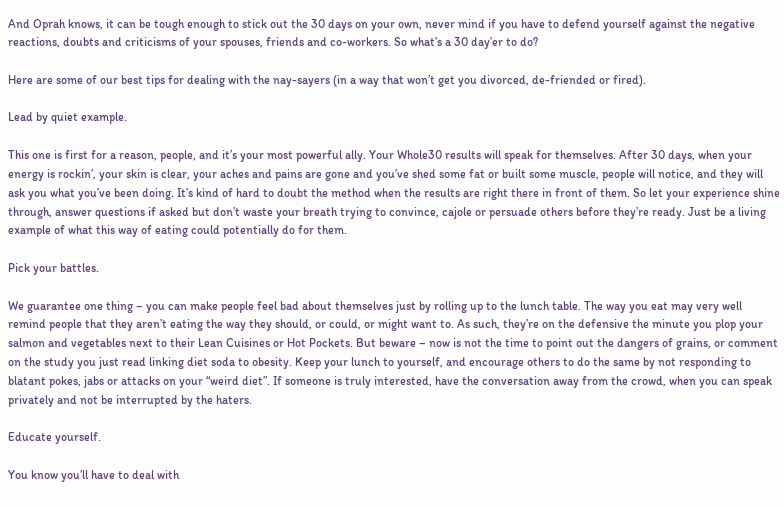And Oprah knows, it can be tough enough to stick out the 30 days on your own, never mind if you have to defend yourself against the negative reactions, doubts and criticisms of your spouses, friends and co-workers. So what’s a 30 day’er to do?

Here are some of our best tips for dealing with the nay-sayers (in a way that won’t get you divorced, de-friended or fired).

Lead by quiet example.

This one is first for a reason, people, and it’s your most powerful ally. Your Whole30 results will speak for themselves. After 30 days, when your energy is rockin’, your skin is clear, your aches and pains are gone and you’ve shed some fat or built some muscle, people will notice, and they will ask you what you’ve been doing. It’s kind of hard to doubt the method when the results are right there in front of them. So let your experience shine through, answer questions if asked but don’t waste your breath trying to convince, cajole or persuade others before they’re ready. Just be a living example of what this way of eating could potentially do for them.

Pick your battles.

We guarantee one thing – you can make people feel bad about themselves just by rolling up to the lunch table. The way you eat may very well remind people that they aren’t eating the way they should, or could, or might want to. As such, they’re on the defensive the minute you plop your salmon and vegetables next to their Lean Cuisines or Hot Pockets. But beware – now is not the time to point out the dangers of grains, or comment on the study you just read linking diet soda to obesity. Keep your lunch to yourself, and encourage others to do the same by not responding to blatant pokes, jabs or attacks on your “weird diet”. If someone is truly interested, have the conversation away from the crowd, when you can speak privately and not be interrupted by the haters.

Educate yourself.

You know you’ll have to deal with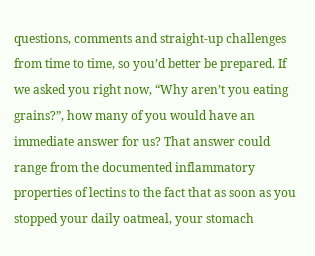questions, comments and straight-up challenges from time to time, so you’d better be prepared. If we asked you right now, “Why aren’t you eating grains?”, how many of you would have an immediate answer for us? That answer could range from the documented inflammatory properties of lectins to the fact that as soon as you stopped your daily oatmeal, your stomach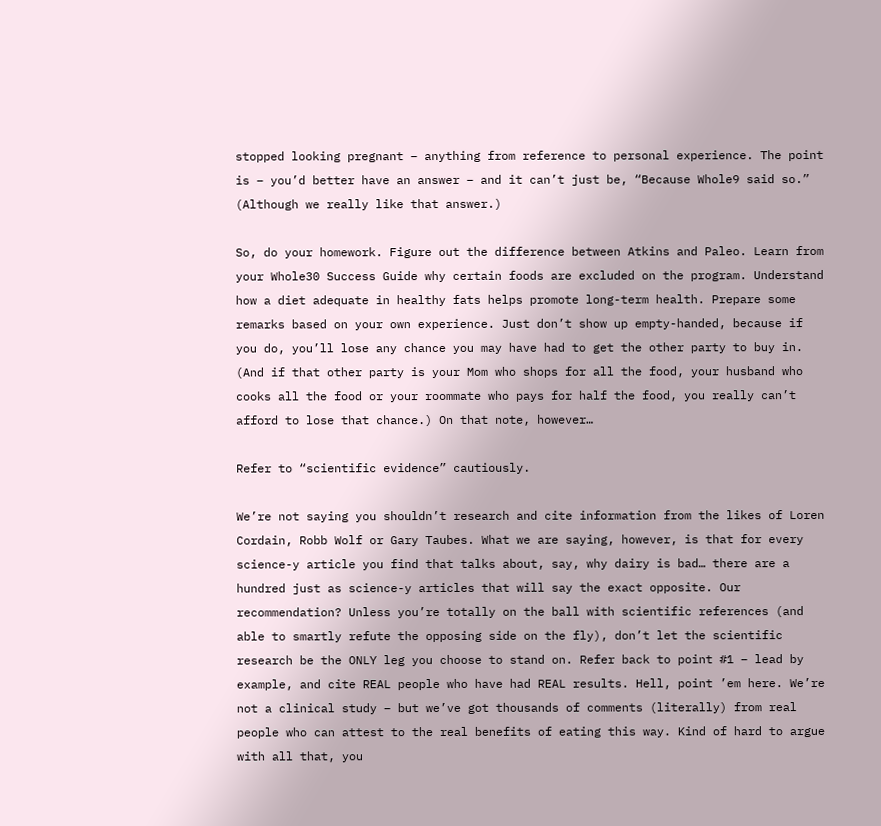stopped looking pregnant – anything from reference to personal experience. The point is – you’d better have an answer – and it can’t just be, “Because Whole9 said so.” (Although we really like that answer.)

So, do your homework. Figure out the difference between Atkins and Paleo. Learn from your Whole30 Success Guide why certain foods are excluded on the program. Understand how a diet adequate in healthy fats helps promote long-term health. Prepare some remarks based on your own experience. Just don’t show up empty-handed, because if you do, you’ll lose any chance you may have had to get the other party to buy in. (And if that other party is your Mom who shops for all the food, your husband who cooks all the food or your roommate who pays for half the food, you really can’t afford to lose that chance.) On that note, however…

Refer to “scientific evidence” cautiously.

We’re not saying you shouldn’t research and cite information from the likes of Loren Cordain, Robb Wolf or Gary Taubes. What we are saying, however, is that for every science-y article you find that talks about, say, why dairy is bad… there are a hundred just as science-y articles that will say the exact opposite. Our recommendation? Unless you’re totally on the ball with scientific references (and able to smartly refute the opposing side on the fly), don’t let the scientific research be the ONLY leg you choose to stand on. Refer back to point #1 – lead by example, and cite REAL people who have had REAL results. Hell, point ’em here. We’re not a clinical study – but we’ve got thousands of comments (literally) from real people who can attest to the real benefits of eating this way. Kind of hard to argue with all that, you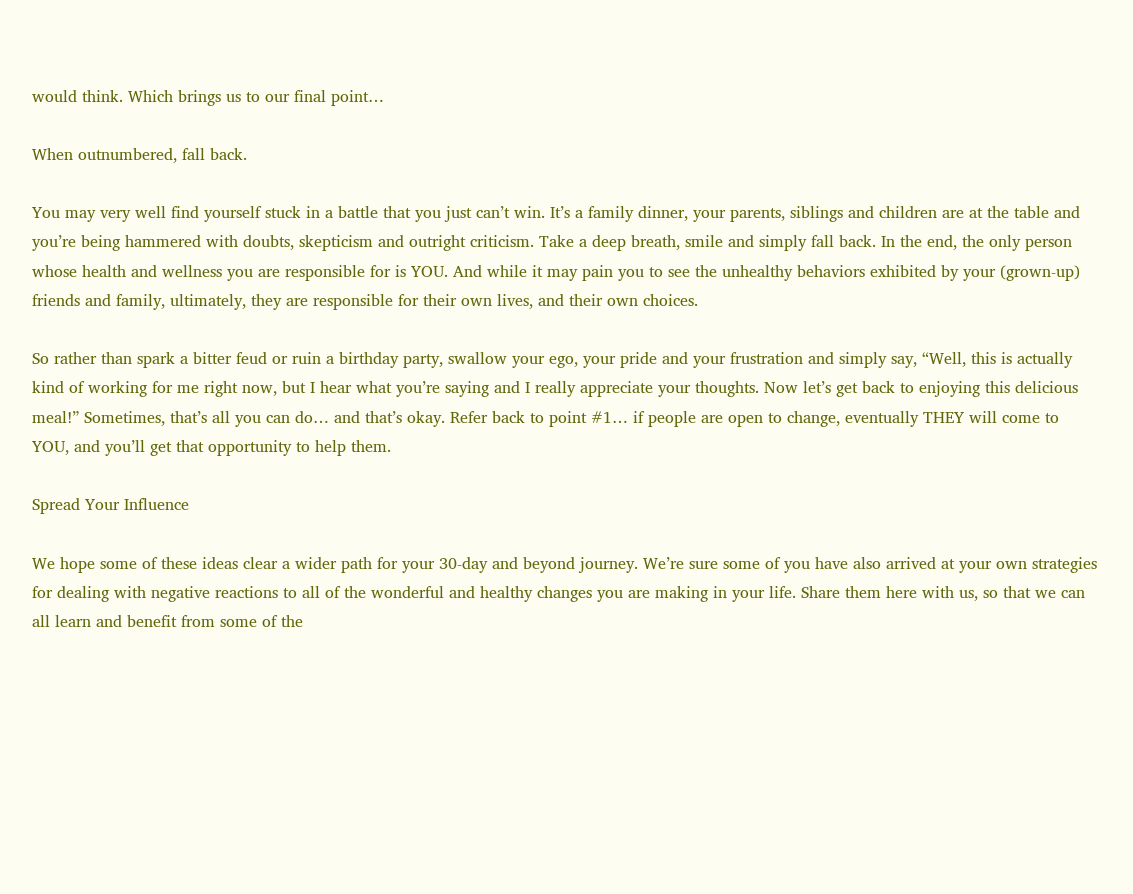would think. Which brings us to our final point…

When outnumbered, fall back.

You may very well find yourself stuck in a battle that you just can’t win. It’s a family dinner, your parents, siblings and children are at the table and you’re being hammered with doubts, skepticism and outright criticism. Take a deep breath, smile and simply fall back. In the end, the only person whose health and wellness you are responsible for is YOU. And while it may pain you to see the unhealthy behaviors exhibited by your (grown-up) friends and family, ultimately, they are responsible for their own lives, and their own choices.

So rather than spark a bitter feud or ruin a birthday party, swallow your ego, your pride and your frustration and simply say, “Well, this is actually kind of working for me right now, but I hear what you’re saying and I really appreciate your thoughts. Now let’s get back to enjoying this delicious meal!” Sometimes, that’s all you can do… and that’s okay. Refer back to point #1… if people are open to change, eventually THEY will come to YOU, and you’ll get that opportunity to help them.

Spread Your Influence

We hope some of these ideas clear a wider path for your 30-day and beyond journey. We’re sure some of you have also arrived at your own strategies for dealing with negative reactions to all of the wonderful and healthy changes you are making in your life. Share them here with us, so that we can all learn and benefit from some of the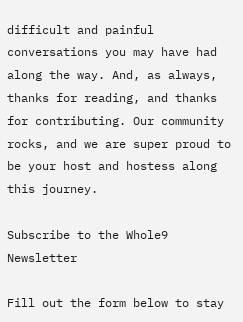difficult and painful conversations you may have had along the way. And, as always, thanks for reading, and thanks for contributing. Our community rocks, and we are super proud to be your host and hostess along this journey.

Subscribe to the Whole9 Newsletter

Fill out the form below to stay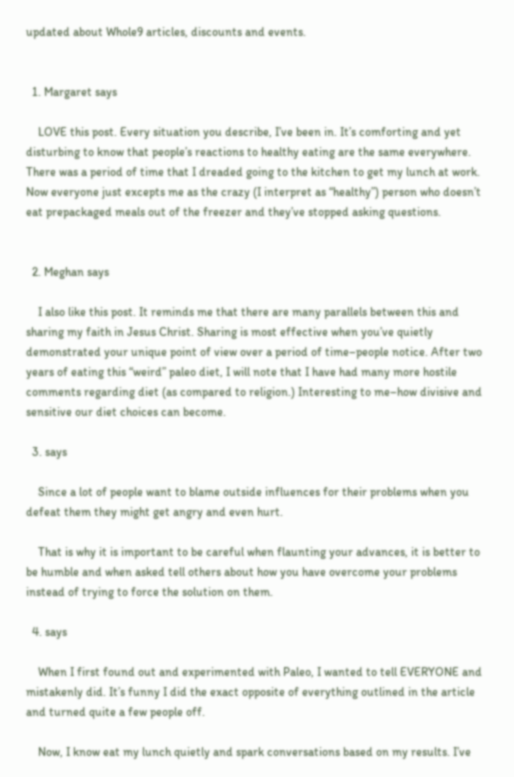updated about Whole9 articles, discounts and events.


  1. Margaret says

    LOVE this post. Every situation you describe, I’ve been in. It’s comforting and yet disturbing to know that people’s reactions to healthy eating are the same everywhere. There was a period of time that I dreaded going to the kitchen to get my lunch at work. Now everyone just excepts me as the crazy (I interpret as “healthy”) person who doesn’t eat prepackaged meals out of the freezer and they’ve stopped asking questions.


  2. Meghan says

    I also like this post. It reminds me that there are many parallels between this and sharing my faith in Jesus Christ. Sharing is most effective when you’ve quietly demonstrated your unique point of view over a period of time–people notice. After two years of eating this “weird” paleo diet, I will note that I have had many more hostile comments regarding diet (as compared to religion.) Interesting to me–how divisive and sensitive our diet choices can become.

  3. says

    Since a lot of people want to blame outside influences for their problems when you defeat them they might get angry and even hurt.

    That is why it is important to be careful when flaunting your advances, it is better to be humble and when asked tell others about how you have overcome your problems instead of trying to force the solution on them.

  4. says

    When I first found out and experimented with Paleo, I wanted to tell EVERYONE and mistakenly did. It’s funny I did the exact opposite of everything outlined in the article and turned quite a few people off.

    Now, I know eat my lunch quietly and spark conversations based on my results. I’ve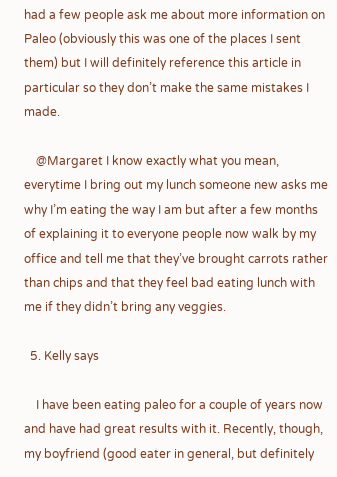had a few people ask me about more information on Paleo (obviously this was one of the places I sent them) but I will definitely reference this article in particular so they don’t make the same mistakes I made.

    @Margaret I know exactly what you mean, everytime I bring out my lunch someone new asks me why I’m eating the way I am but after a few months of explaining it to everyone people now walk by my office and tell me that they’ve brought carrots rather than chips and that they feel bad eating lunch with me if they didn’t bring any veggies.

  5. Kelly says

    I have been eating paleo for a couple of years now and have had great results with it. Recently, though, my boyfriend (good eater in general, but definitely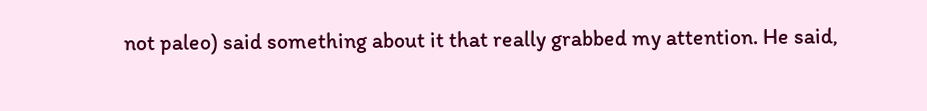not paleo) said something about it that really grabbed my attention. He said,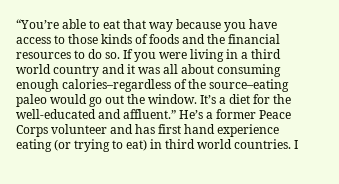“You’re able to eat that way because you have access to those kinds of foods and the financial resources to do so. If you were living in a third world country and it was all about consuming enough calories–regardless of the source–eating paleo would go out the window. It’s a diet for the well-educated and affluent.” He’s a former Peace Corps volunteer and has first hand experience eating (or trying to eat) in third world countries. I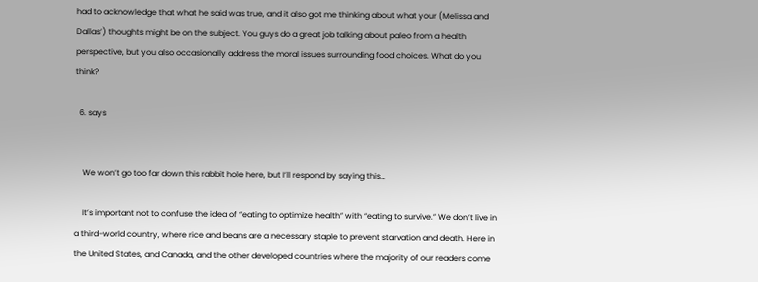had to acknowledge that what he said was true, and it also got me thinking about what your (Melissa and Dallas’) thoughts might be on the subject. You guys do a great job talking about paleo from a health perspective, but you also occasionally address the moral issues surrounding food choices. What do you think?

  6. says


    We won’t go too far down this rabbit hole here, but I’ll respond by saying this…

    It’s important not to confuse the idea of “eating to optimize health” with “eating to survive.” We don’t live in a third-world country, where rice and beans are a necessary staple to prevent starvation and death. Here in the United States, and Canada, and the other developed countries where the majority of our readers come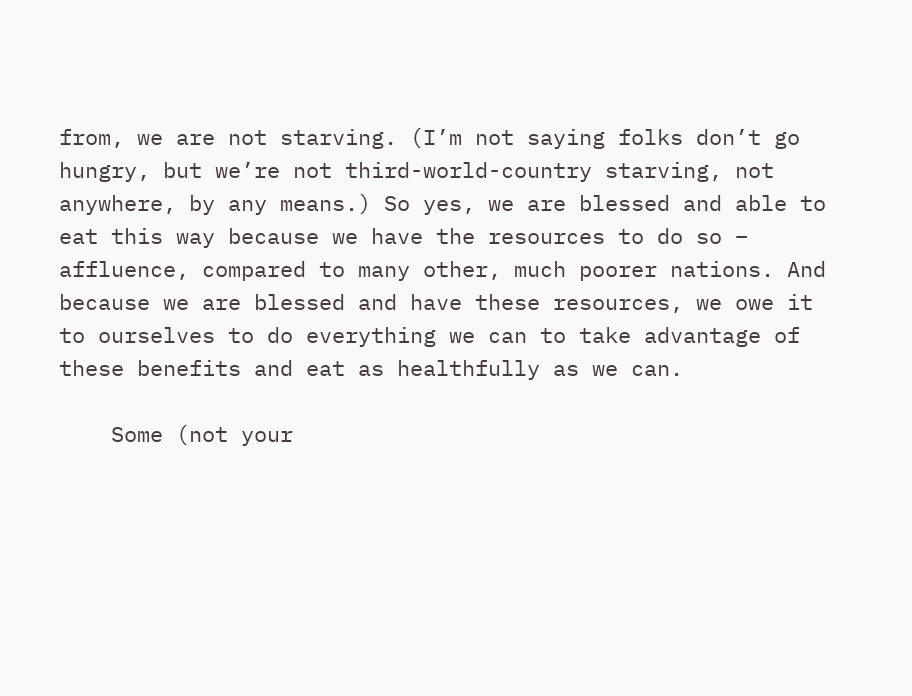from, we are not starving. (I’m not saying folks don’t go hungry, but we’re not third-world-country starving, not anywhere, by any means.) So yes, we are blessed and able to eat this way because we have the resources to do so – affluence, compared to many other, much poorer nations. And because we are blessed and have these resources, we owe it to ourselves to do everything we can to take advantage of these benefits and eat as healthfully as we can.

    Some (not your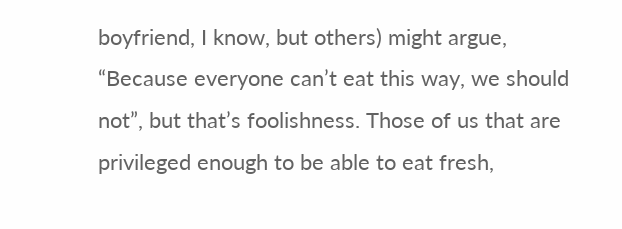boyfriend, I know, but others) might argue, “Because everyone can’t eat this way, we should not”, but that’s foolishness. Those of us that are privileged enough to be able to eat fresh,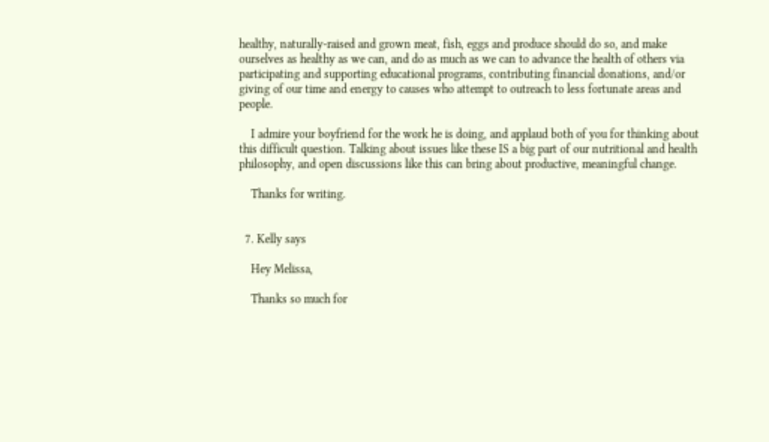healthy, naturally-raised and grown meat, fish, eggs and produce should do so, and make ourselves as healthy as we can, and do as much as we can to advance the health of others via participating and supporting educational programs, contributing financial donations, and/or giving of our time and energy to causes who attempt to outreach to less fortunate areas and people.

    I admire your boyfriend for the work he is doing, and applaud both of you for thinking about this difficult question. Talking about issues like these IS a big part of our nutritional and health philosophy, and open discussions like this can bring about productive, meaningful change.

    Thanks for writing.


  7. Kelly says

    Hey Melissa,

    Thanks so much for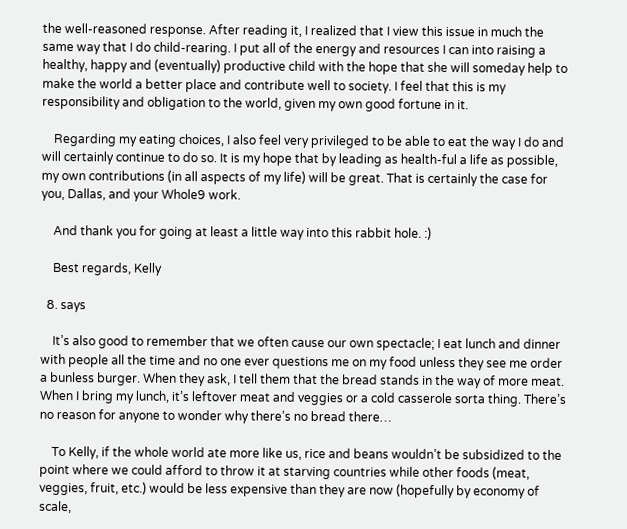the well-reasoned response. After reading it, I realized that I view this issue in much the same way that I do child-rearing. I put all of the energy and resources I can into raising a healthy, happy and (eventually) productive child with the hope that she will someday help to make the world a better place and contribute well to society. I feel that this is my responsibility and obligation to the world, given my own good fortune in it.

    Regarding my eating choices, I also feel very privileged to be able to eat the way I do and will certainly continue to do so. It is my hope that by leading as health-ful a life as possible, my own contributions (in all aspects of my life) will be great. That is certainly the case for you, Dallas, and your Whole9 work.

    And thank you for going at least a little way into this rabbit hole. :)

    Best regards, Kelly

  8. says

    It’s also good to remember that we often cause our own spectacle; I eat lunch and dinner with people all the time and no one ever questions me on my food unless they see me order a bunless burger. When they ask, I tell them that the bread stands in the way of more meat. When I bring my lunch, it’s leftover meat and veggies or a cold casserole sorta thing. There’s no reason for anyone to wonder why there’s no bread there…

    To Kelly, if the whole world ate more like us, rice and beans wouldn’t be subsidized to the point where we could afford to throw it at starving countries while other foods (meat, veggies, fruit, etc.) would be less expensive than they are now (hopefully by economy of scale,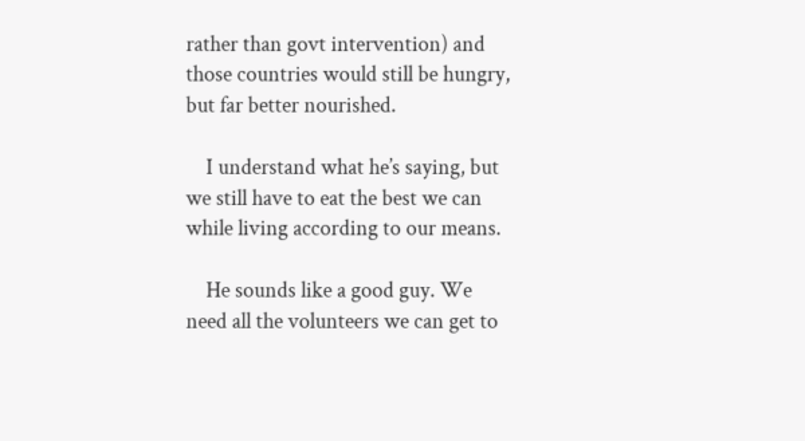rather than govt intervention) and those countries would still be hungry, but far better nourished.

    I understand what he’s saying, but we still have to eat the best we can while living according to our means.

    He sounds like a good guy. We need all the volunteers we can get to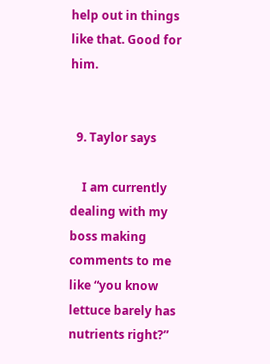help out in things like that. Good for him.


  9. Taylor says

    I am currently dealing with my boss making comments to me like “you know lettuce barely has nutrients right?”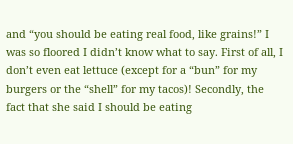and “you should be eating real food, like grains!” I was so floored I didn’t know what to say. First of all, I don’t even eat lettuce (except for a “bun” for my burgers or the “shell” for my tacos)! Secondly, the fact that she said I should be eating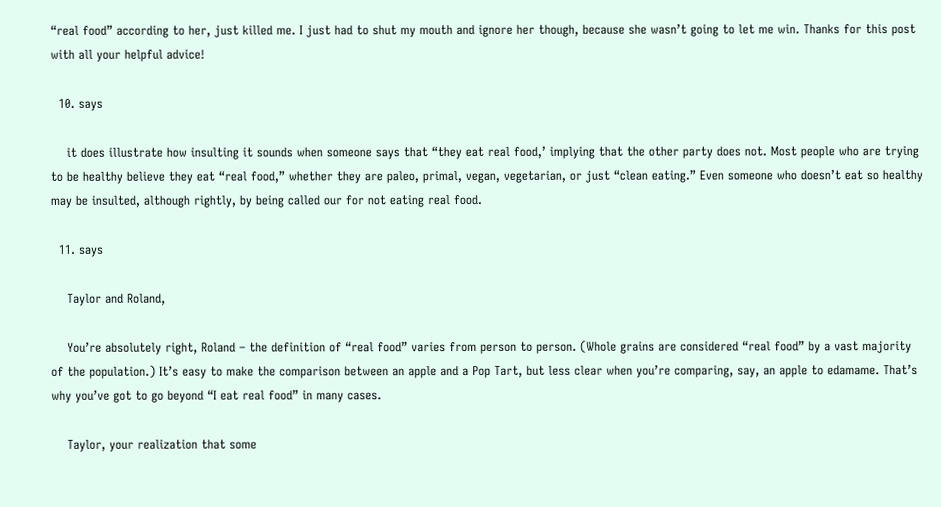“real food” according to her, just killed me. I just had to shut my mouth and ignore her though, because she wasn’t going to let me win. Thanks for this post with all your helpful advice!

  10. says

    it does illustrate how insulting it sounds when someone says that “they eat real food,’ implying that the other party does not. Most people who are trying to be healthy believe they eat “real food,” whether they are paleo, primal, vegan, vegetarian, or just “clean eating.” Even someone who doesn’t eat so healthy may be insulted, although rightly, by being called our for not eating real food.

  11. says

    Taylor and Roland,

    You’re absolutely right, Roland – the definition of “real food” varies from person to person. (Whole grains are considered “real food” by a vast majority of the population.) It’s easy to make the comparison between an apple and a Pop Tart, but less clear when you’re comparing, say, an apple to edamame. That’s why you’ve got to go beyond “I eat real food” in many cases.

    Taylor, your realization that some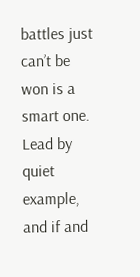battles just can’t be won is a smart one. Lead by quiet example, and if and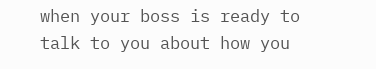when your boss is ready to talk to you about how you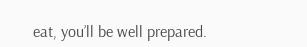eat, you’ll be well prepared.